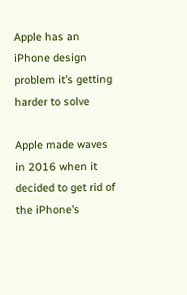Apple has an iPhone design problem it’s getting harder to solve

Apple made waves in 2016 when it decided to get rid of the iPhone’s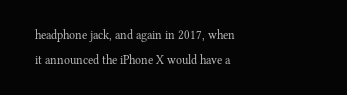headphone jack, and again in 2017, when it announced the iPhone X would have a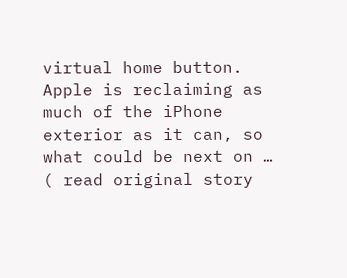virtual home button. Apple is reclaiming as much of the iPhone exterior as it can, so what could be next on …
( read original story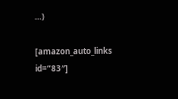…)

[amazon_auto_links id=”83″]